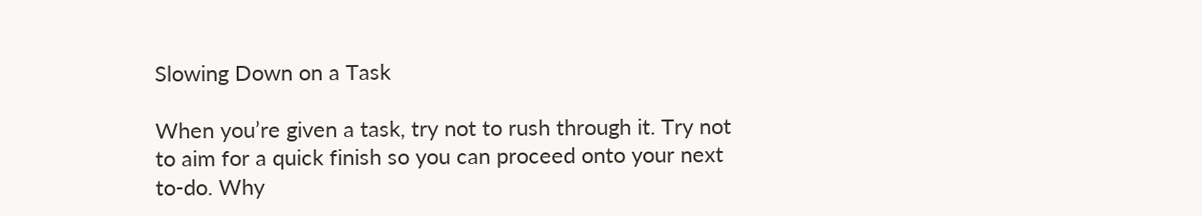Slowing Down on a Task

When you’re given a task, try not to rush through it. Try not to aim for a quick finish so you can proceed onto your next to-do. Why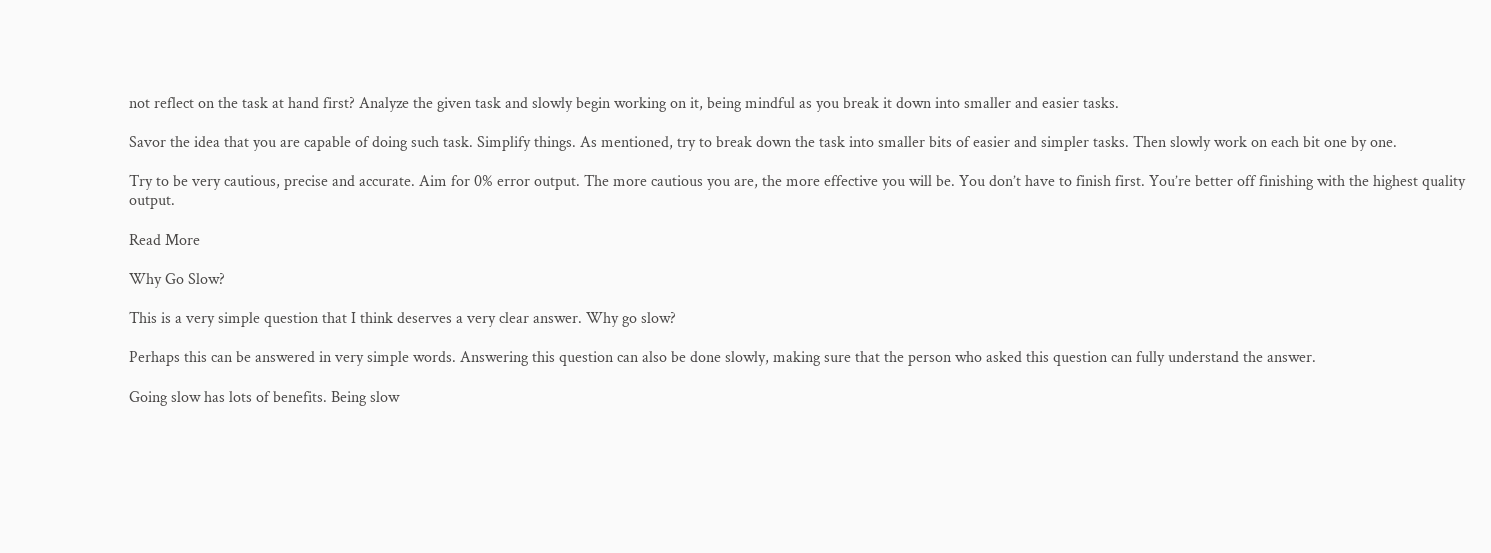not reflect on the task at hand first? Analyze the given task and slowly begin working on it, being mindful as you break it down into smaller and easier tasks.

Savor the idea that you are capable of doing such task. Simplify things. As mentioned, try to break down the task into smaller bits of easier and simpler tasks. Then slowly work on each bit one by one.

Try to be very cautious, precise and accurate. Aim for 0% error output. The more cautious you are, the more effective you will be. You don’t have to finish first. You’re better off finishing with the highest quality output.

Read More

Why Go Slow?

This is a very simple question that I think deserves a very clear answer. Why go slow?

Perhaps this can be answered in very simple words. Answering this question can also be done slowly, making sure that the person who asked this question can fully understand the answer.

Going slow has lots of benefits. Being slow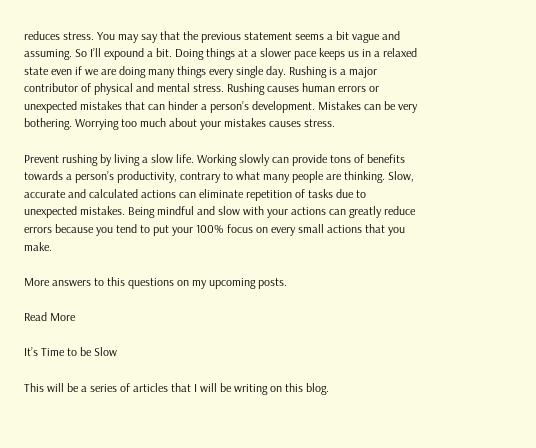reduces stress. You may say that the previous statement seems a bit vague and assuming. So I’ll expound a bit. Doing things at a slower pace keeps us in a relaxed state even if we are doing many things every single day. Rushing is a major contributor of physical and mental stress. Rushing causes human errors or unexpected mistakes that can hinder a person’s development. Mistakes can be very bothering. Worrying too much about your mistakes causes stress.

Prevent rushing by living a slow life. Working slowly can provide tons of benefits towards a person’s productivity, contrary to what many people are thinking. Slow, accurate and calculated actions can eliminate repetition of tasks due to unexpected mistakes. Being mindful and slow with your actions can greatly reduce errors because you tend to put your 100% focus on every small actions that you make.

More answers to this questions on my upcoming posts.

Read More

It’s Time to be Slow

This will be a series of articles that I will be writing on this blog.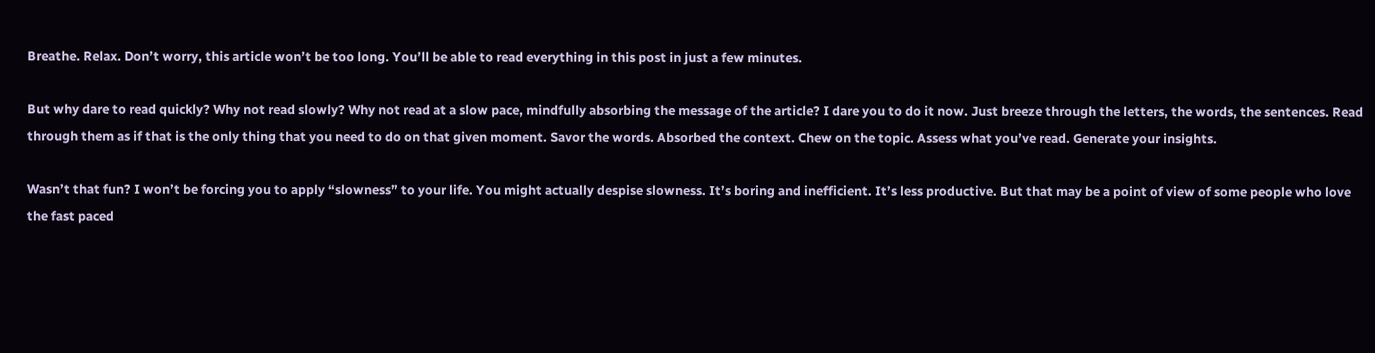Breathe. Relax. Don’t worry, this article won’t be too long. You’ll be able to read everything in this post in just a few minutes.

But why dare to read quickly? Why not read slowly? Why not read at a slow pace, mindfully absorbing the message of the article? I dare you to do it now. Just breeze through the letters, the words, the sentences. Read through them as if that is the only thing that you need to do on that given moment. Savor the words. Absorbed the context. Chew on the topic. Assess what you’ve read. Generate your insights.

Wasn’t that fun? I won’t be forcing you to apply “slowness” to your life. You might actually despise slowness. It’s boring and inefficient. It’s less productive. But that may be a point of view of some people who love the fast paced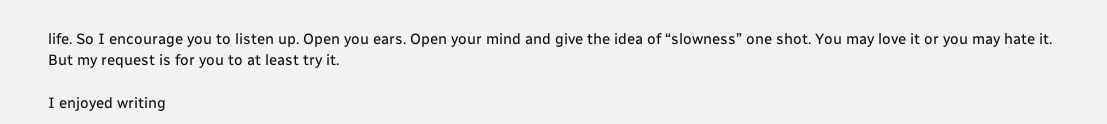life. So I encourage you to listen up. Open you ears. Open your mind and give the idea of “slowness” one shot. You may love it or you may hate it. But my request is for you to at least try it.

I enjoyed writing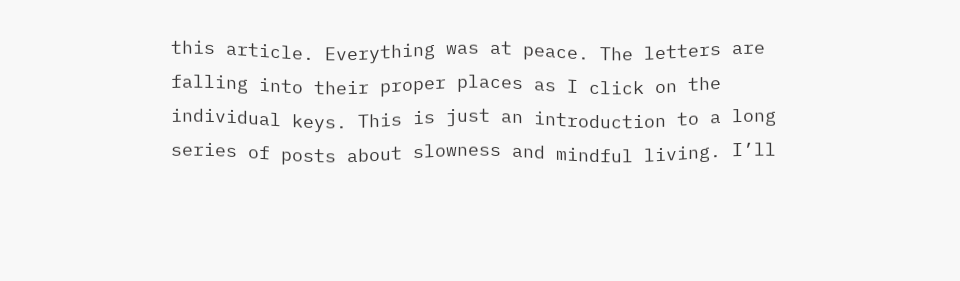this article. Everything was at peace. The letters are falling into their proper places as I click on the individual keys. This is just an introduction to a long series of posts about slowness and mindful living. I’ll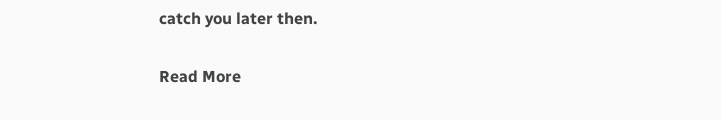catch you later then.

Read More